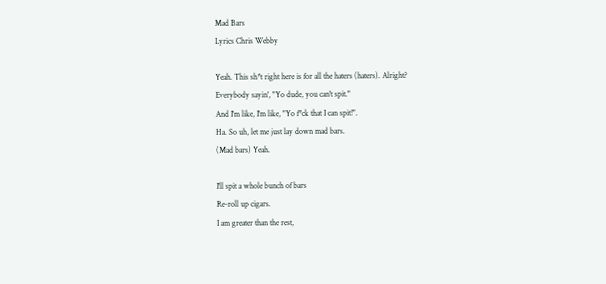Mad Bars
Lyrics Chris Webby

Yeah. This sh*t right here is for all the haters (haters). Alright?
Everybody sayin', "Yo dude, you can't spit."
And I'm like, I'm like, "Yo f*ck that I can spit!".
Ha. So uh, let me just lay down mad bars.
(Mad bars) Yeah.

I'll spit a whole bunch of bars
Re-roll up cigars.
I am greater than the rest,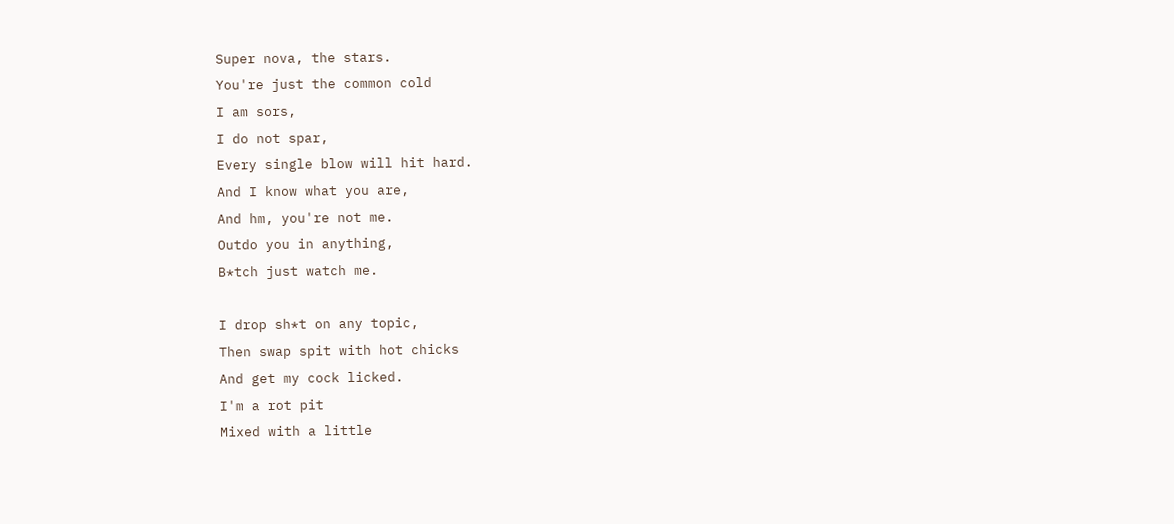Super nova, the stars.
You're just the common cold
I am sors,
I do not spar,
Every single blow will hit hard.
And I know what you are,
And hm, you're not me.
Outdo you in anything,
B*tch just watch me.

I drop sh*t on any topic,
Then swap spit with hot chicks
And get my cock licked.
I'm a rot pit
Mixed with a little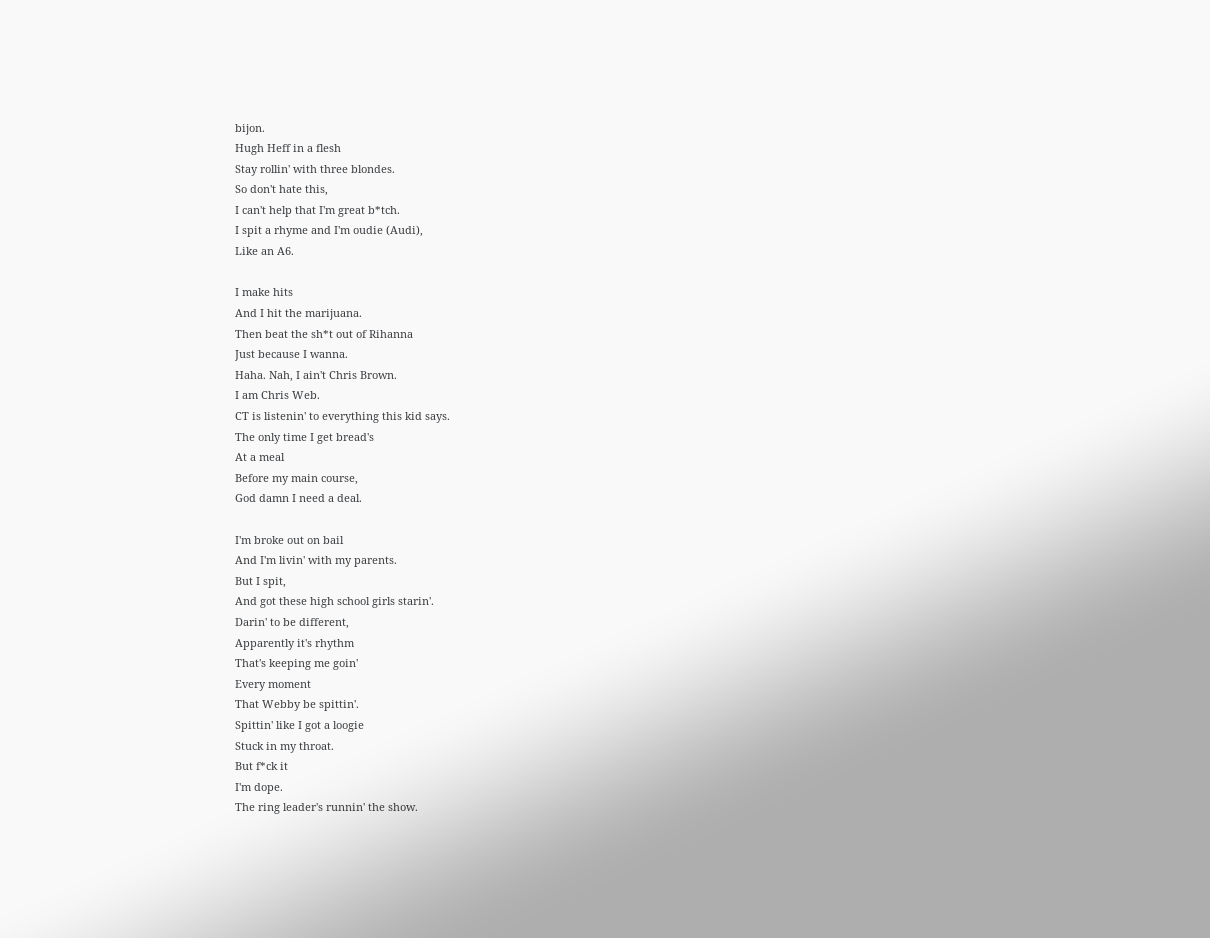bijon.
Hugh Heff in a flesh
Stay rollin' with three blondes.
So don't hate this,
I can't help that I'm great b*tch.
I spit a rhyme and I'm oudie (Audi),
Like an A6.

I make hits
And I hit the marijuana.
Then beat the sh*t out of Rihanna
Just because I wanna.
Haha. Nah, I ain't Chris Brown.
I am Chris Web.
CT is listenin' to everything this kid says.
The only time I get bread's
At a meal
Before my main course,
God damn I need a deal.

I'm broke out on bail
And I'm livin' with my parents.
But I spit,
And got these high school girls starin'.
Darin' to be different,
Apparently it's rhythm
That's keeping me goin'
Every moment
That Webby be spittin'.
Spittin' like I got a loogie
Stuck in my throat.
But f*ck it
I'm dope.
The ring leader's runnin' the show.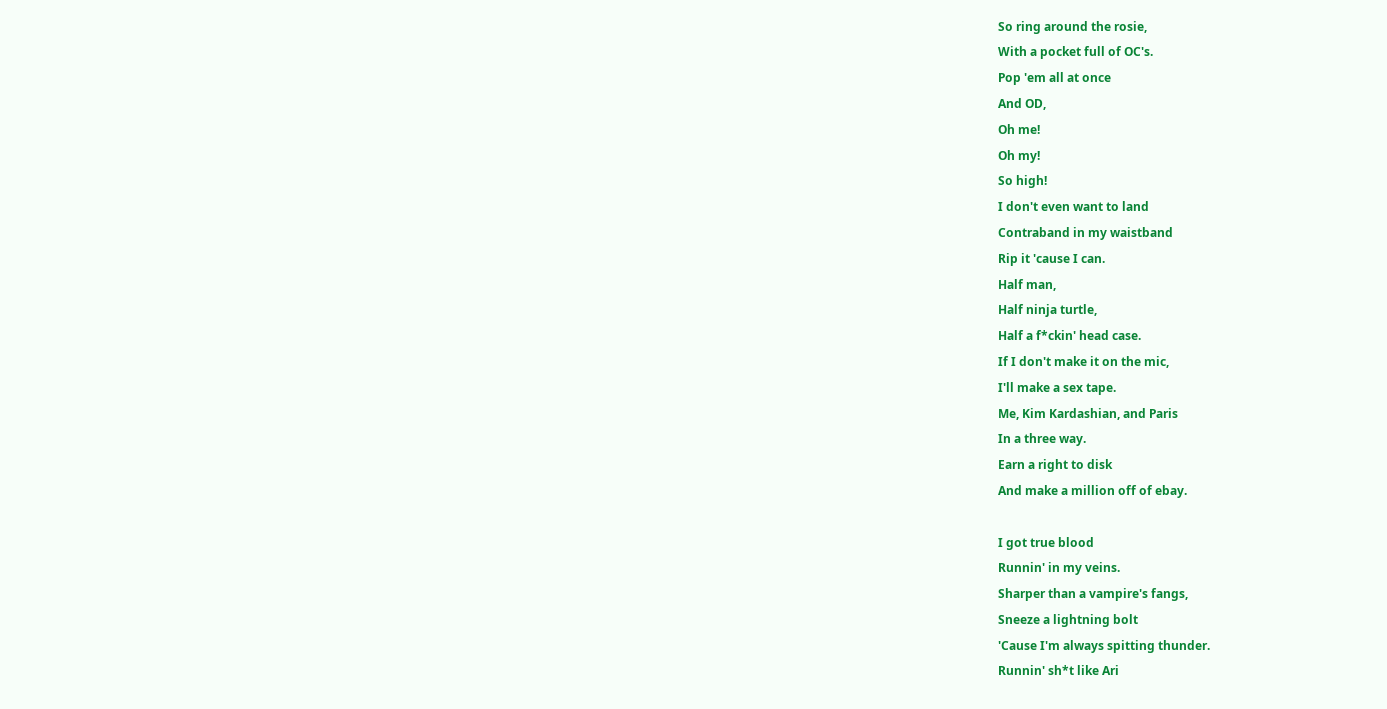So ring around the rosie,
With a pocket full of OC's.
Pop 'em all at once
And OD,
Oh me!
Oh my!
So high!
I don't even want to land
Contraband in my waistband
Rip it 'cause I can.
Half man,
Half ninja turtle,
Half a f*ckin' head case.
If I don't make it on the mic,
I'll make a sex tape.
Me, Kim Kardashian, and Paris
In a three way.
Earn a right to disk
And make a million off of ebay.

I got true blood
Runnin' in my veins.
Sharper than a vampire's fangs,
Sneeze a lightning bolt
'Cause I'm always spitting thunder.
Runnin' sh*t like Ari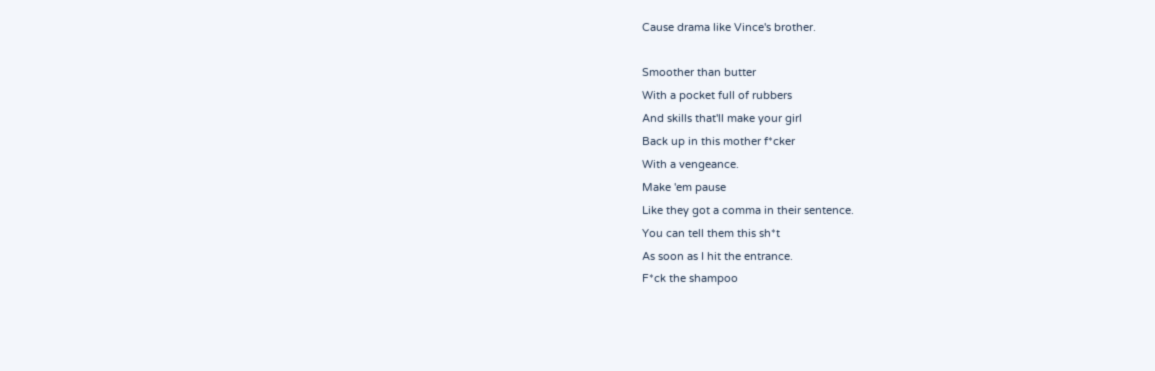Cause drama like Vince's brother.

Smoother than butter
With a pocket full of rubbers
And skills that'll make your girl
Back up in this mother f*cker
With a vengeance.
Make 'em pause
Like they got a comma in their sentence.
You can tell them this sh*t
As soon as I hit the entrance.
F*ck the shampoo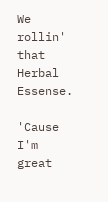We rollin' that Herbal Essense.

'Cause I'm great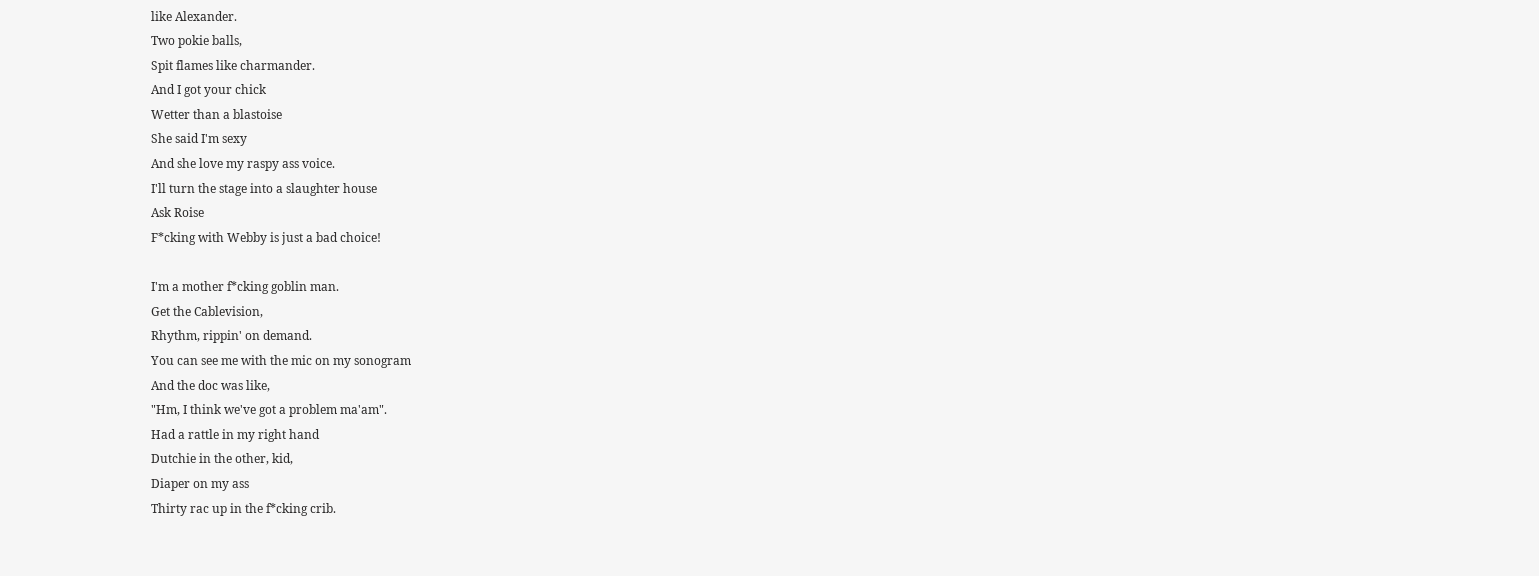like Alexander.
Two pokie balls,
Spit flames like charmander.
And I got your chick
Wetter than a blastoise
She said I'm sexy
And she love my raspy ass voice.
I'll turn the stage into a slaughter house
Ask Roise
F*cking with Webby is just a bad choice!

I'm a mother f*cking goblin man.
Get the Cablevision,
Rhythm, rippin' on demand.
You can see me with the mic on my sonogram
And the doc was like,
"Hm, I think we've got a problem ma'am".
Had a rattle in my right hand
Dutchie in the other, kid,
Diaper on my ass
Thirty rac up in the f*cking crib.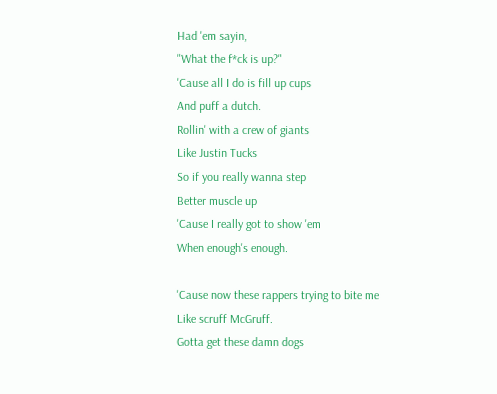Had 'em sayin,
"What the f*ck is up?"
'Cause all I do is fill up cups
And puff a dutch.
Rollin' with a crew of giants
Like Justin Tucks
So if you really wanna step
Better muscle up
'Cause I really got to show 'em
When enough's enough.

'Cause now these rappers trying to bite me
Like scruff McGruff.
Gotta get these damn dogs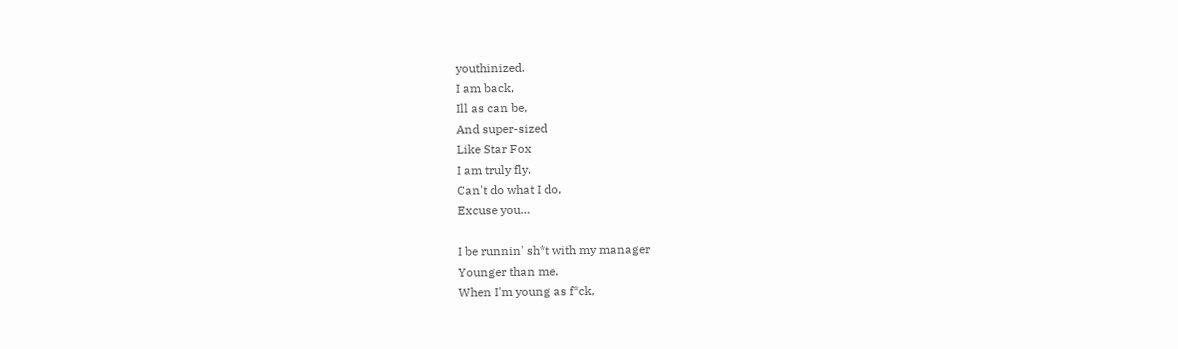youthinized.
I am back,
Ill as can be,
And super-sized
Like Star Fox
I am truly fly.
Can't do what I do,
Excuse you…

I be runnin' sh*t with my manager
Younger than me.
When I'm young as f*ck,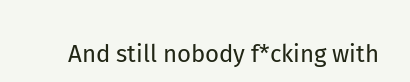And still nobody f*cking with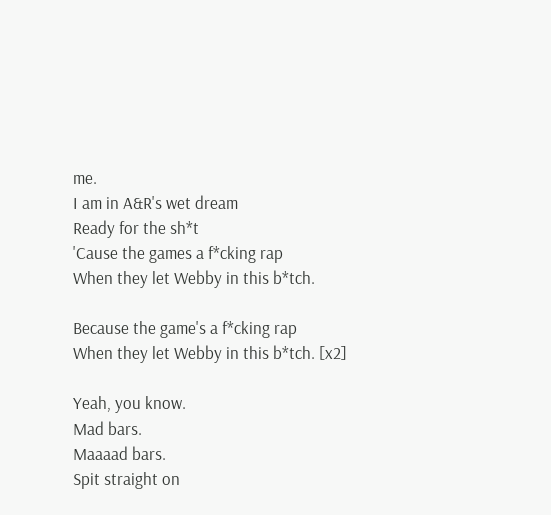me.
I am in A&R's wet dream
Ready for the sh*t
'Cause the games a f*cking rap
When they let Webby in this b*tch.

Because the game's a f*cking rap
When they let Webby in this b*tch. [x2]

Yeah, you know.
Mad bars.
Maaaad bars.
Spit straight on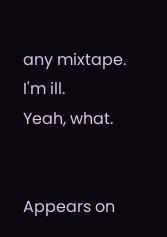any mixtape.
I'm ill.
Yeah, what.


Appears on